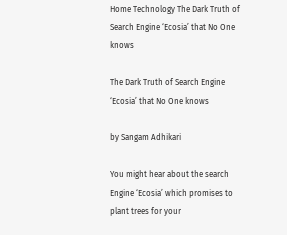Home Technology The Dark Truth of Search Engine ‘Ecosia’ that No One knows

The Dark Truth of Search Engine ‘Ecosia’ that No One knows

by Sangam Adhikari

You might hear about the search Engine ‘Ecosia’ which promises to plant trees for your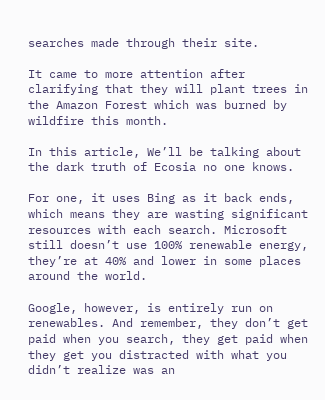searches made through their site.

It came to more attention after clarifying that they will plant trees in the Amazon Forest which was burned by wildfire this month.

In this article, We’ll be talking about the dark truth of Ecosia no one knows.

For one, it uses Bing as it back ends, which means they are wasting significant resources with each search. Microsoft still doesn’t use 100% renewable energy, they’re at 40% and lower in some places around the world.

Google, however, is entirely run on renewables. And remember, they don’t get paid when you search, they get paid when they get you distracted with what you didn’t realize was an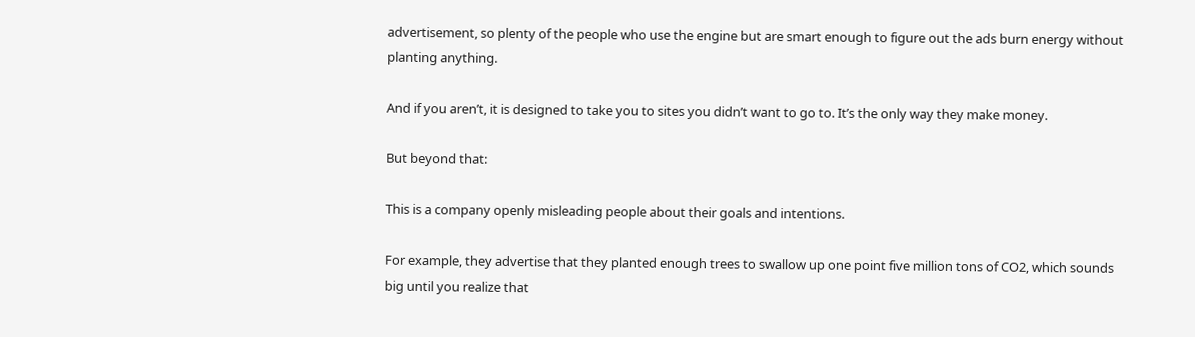advertisement, so plenty of the people who use the engine but are smart enough to figure out the ads burn energy without planting anything.

And if you aren’t, it is designed to take you to sites you didn’t want to go to. It’s the only way they make money.

But beyond that:

This is a company openly misleading people about their goals and intentions.

For example, they advertise that they planted enough trees to swallow up one point five million tons of CO2, which sounds big until you realize that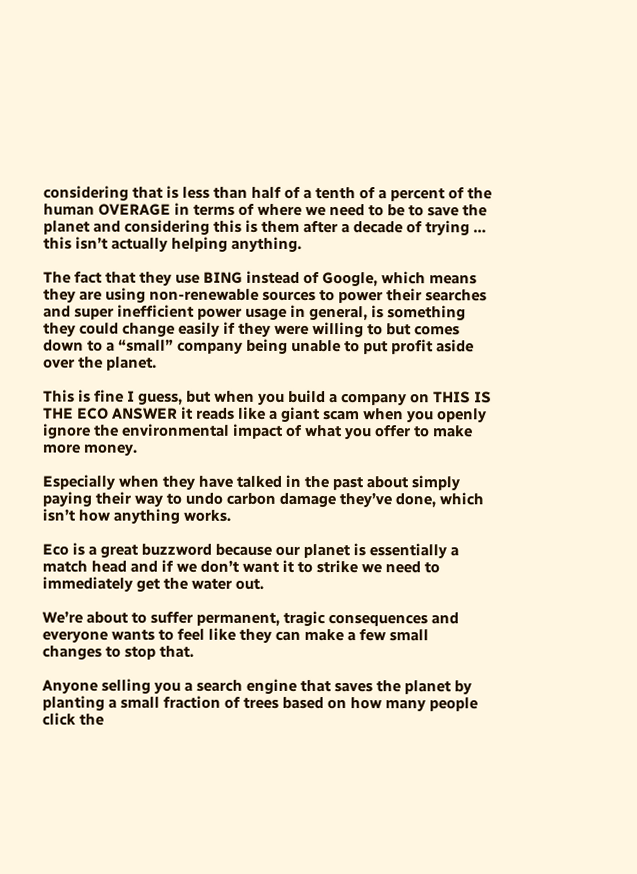considering that is less than half of a tenth of a percent of the human OVERAGE in terms of where we need to be to save the planet and considering this is them after a decade of trying … this isn’t actually helping anything.

The fact that they use BING instead of Google, which means they are using non-renewable sources to power their searches and super inefficient power usage in general, is something they could change easily if they were willing to but comes down to a “small” company being unable to put profit aside over the planet.

This is fine I guess, but when you build a company on THIS IS THE ECO ANSWER it reads like a giant scam when you openly ignore the environmental impact of what you offer to make more money.

Especially when they have talked in the past about simply paying their way to undo carbon damage they’ve done, which isn’t how anything works.

Eco is a great buzzword because our planet is essentially a match head and if we don’t want it to strike we need to immediately get the water out.

We’re about to suffer permanent, tragic consequences and everyone wants to feel like they can make a few small changes to stop that.

Anyone selling you a search engine that saves the planet by planting a small fraction of trees based on how many people click the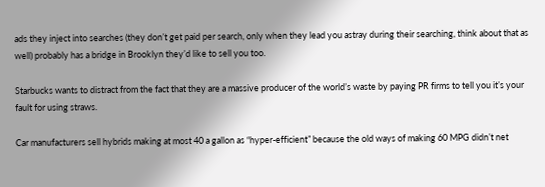ads they inject into searches (they don’t get paid per search, only when they lead you astray during their searching, think about that as well) probably has a bridge in Brooklyn they’d like to sell you too.

Starbucks wants to distract from the fact that they are a massive producer of the world’s waste by paying PR firms to tell you it’s your fault for using straws.

Car manufacturers sell hybrids making at most 40 a gallon as “hyper-efficient” because the old ways of making 60 MPG didn’t net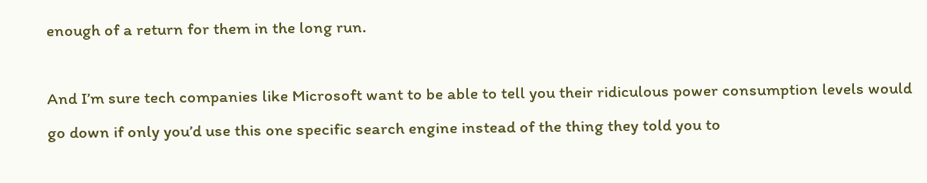enough of a return for them in the long run.

And I’m sure tech companies like Microsoft want to be able to tell you their ridiculous power consumption levels would go down if only you’d use this one specific search engine instead of the thing they told you to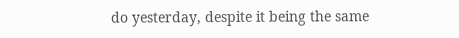do yesterday, despite it being the same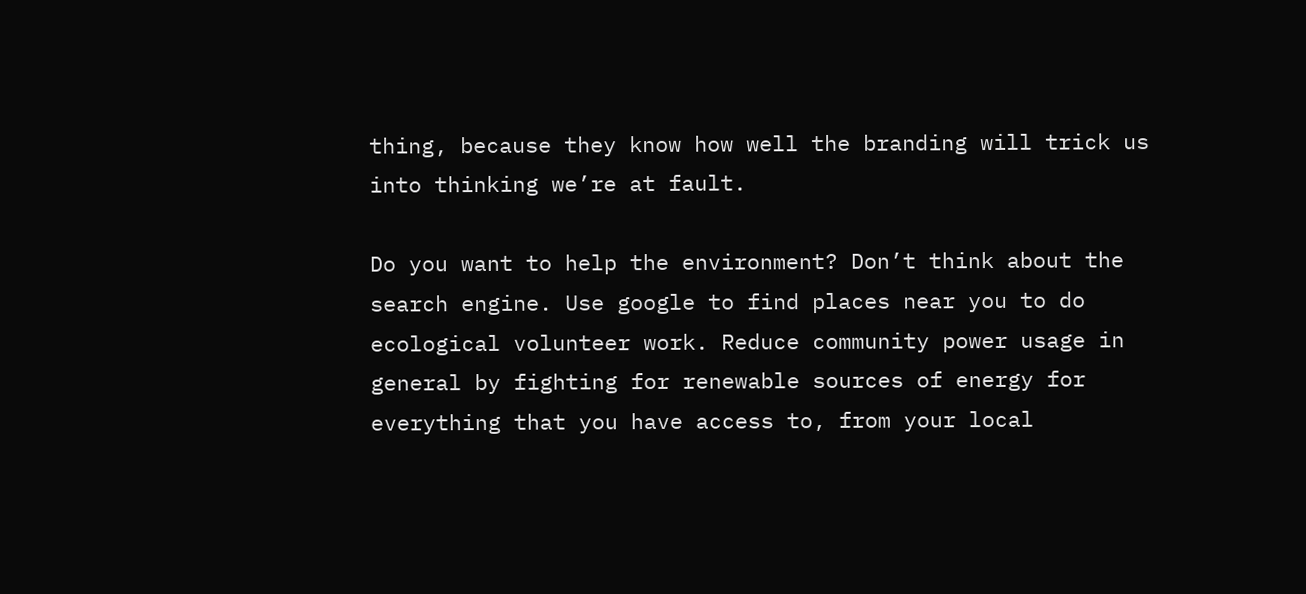thing, because they know how well the branding will trick us into thinking we’re at fault.

Do you want to help the environment? Don’t think about the search engine. Use google to find places near you to do ecological volunteer work. Reduce community power usage in general by fighting for renewable sources of energy for everything that you have access to, from your local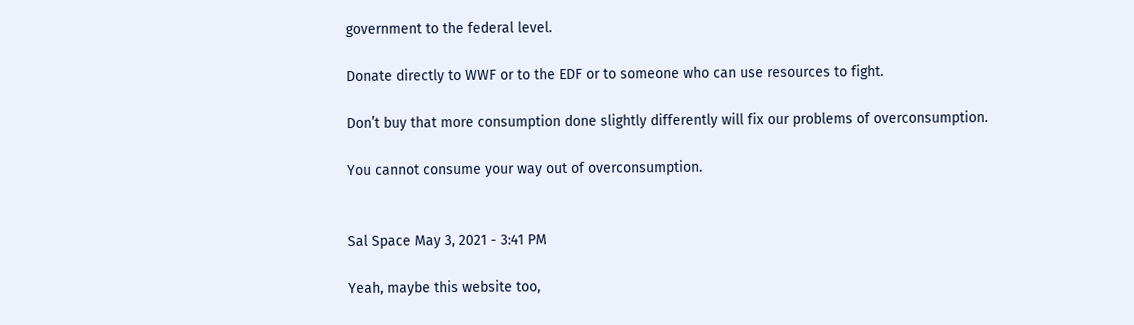government to the federal level.

Donate directly to WWF or to the EDF or to someone who can use resources to fight.

Don’t buy that more consumption done slightly differently will fix our problems of overconsumption.

You cannot consume your way out of overconsumption.


Sal Space May 3, 2021 - 3:41 PM

Yeah, maybe this website too,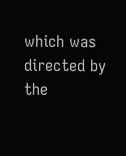which was directed by the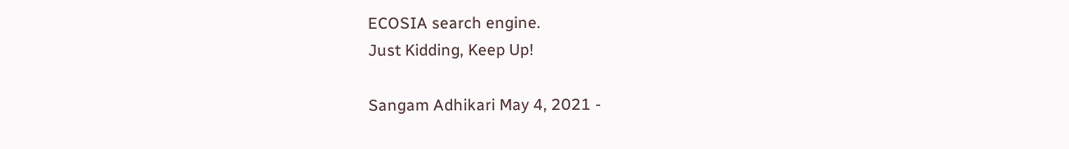ECOSIA search engine.
Just Kidding, Keep Up!

Sangam Adhikari May 4, 2021 -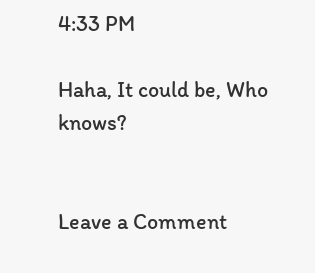4:33 PM

Haha, It could be, Who knows?


Leave a Comment